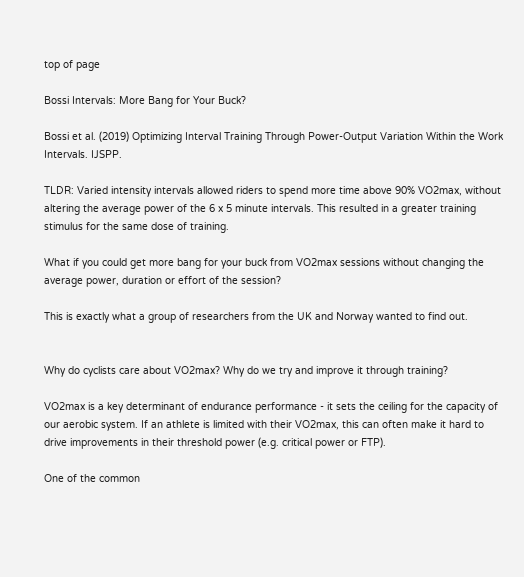top of page

Bossi Intervals: More Bang for Your Buck?

Bossi et al. (2019) Optimizing Interval Training Through Power-Output Variation Within the Work Intervals. IJSPP.

TLDR: Varied intensity intervals allowed riders to spend more time above 90% VO2max, without altering the average power of the 6 x 5 minute intervals. This resulted in a greater training stimulus for the same dose of training.

What if you could get more bang for your buck from VO2max sessions without changing the average power, duration or effort of the session?

This is exactly what a group of researchers from the UK and Norway wanted to find out.


Why do cyclists care about VO2max? Why do we try and improve it through training?

VO2max is a key determinant of endurance performance - it sets the ceiling for the capacity of our aerobic system. If an athlete is limited with their VO2max, this can often make it hard to drive improvements in their threshold power (e.g. critical power or FTP).

One of the common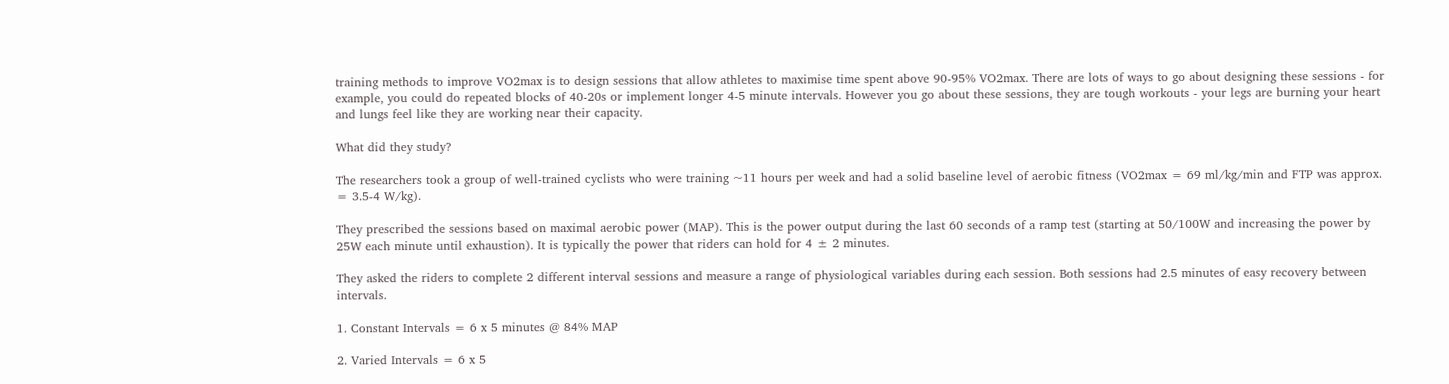training methods to improve VO2max is to design sessions that allow athletes to maximise time spent above 90-95% VO2max. There are lots of ways to go about designing these sessions - for example, you could do repeated blocks of 40-20s or implement longer 4-5 minute intervals. However you go about these sessions, they are tough workouts - your legs are burning your heart and lungs feel like they are working near their capacity.

What did they study?

The researchers took a group of well-trained cyclists who were training ~11 hours per week and had a solid baseline level of aerobic fitness (VO2max = 69 ml/kg/min and FTP was approx. = 3.5-4 W/kg).

They prescribed the sessions based on maximal aerobic power (MAP). This is the power output during the last 60 seconds of a ramp test (starting at 50/100W and increasing the power by 25W each minute until exhaustion). It is typically the power that riders can hold for 4 ± 2 minutes.

They asked the riders to complete 2 different interval sessions and measure a range of physiological variables during each session. Both sessions had 2.5 minutes of easy recovery between intervals.

1. Constant Intervals = 6 x 5 minutes @ 84% MAP

2. Varied Intervals = 6 x 5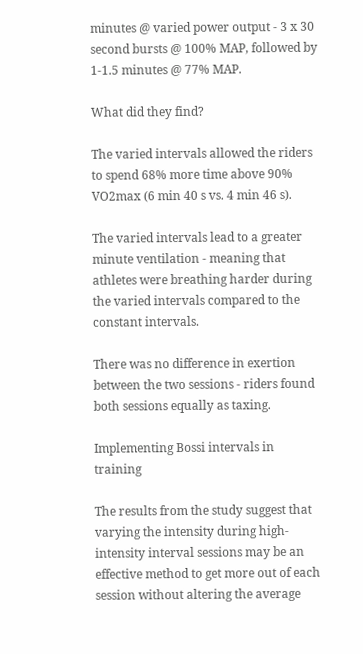minutes @ varied power output - 3 x 30 second bursts @ 100% MAP, followed by 1-1.5 minutes @ 77% MAP.

What did they find?

The varied intervals allowed the riders to spend 68% more time above 90% VO2max (6 min 40 s vs. 4 min 46 s).

The varied intervals lead to a greater minute ventilation - meaning that athletes were breathing harder during the varied intervals compared to the constant intervals.

There was no difference in exertion between the two sessions - riders found both sessions equally as taxing.

Implementing Bossi intervals in training

The results from the study suggest that varying the intensity during high-intensity interval sessions may be an effective method to get more out of each session without altering the average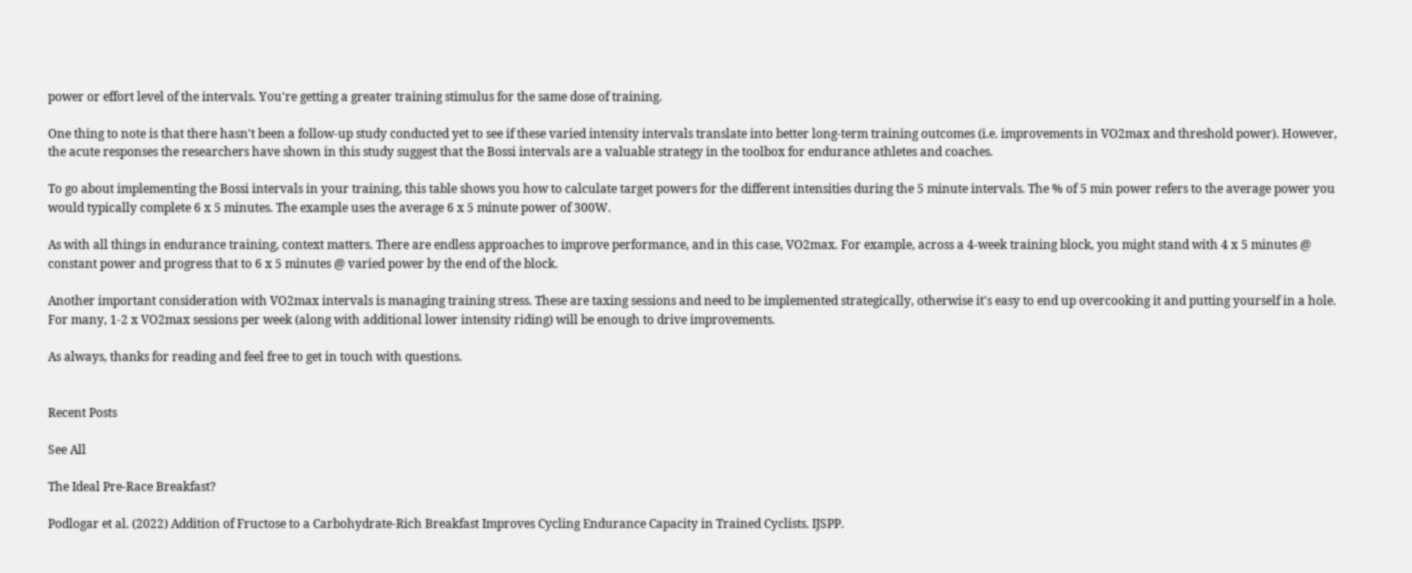power or effort level of the intervals. You're getting a greater training stimulus for the same dose of training.

One thing to note is that there hasn't been a follow-up study conducted yet to see if these varied intensity intervals translate into better long-term training outcomes (i.e. improvements in VO2max and threshold power). However, the acute responses the researchers have shown in this study suggest that the Bossi intervals are a valuable strategy in the toolbox for endurance athletes and coaches.

To go about implementing the Bossi intervals in your training, this table shows you how to calculate target powers for the different intensities during the 5 minute intervals. The % of 5 min power refers to the average power you would typically complete 6 x 5 minutes. The example uses the average 6 x 5 minute power of 300W.

As with all things in endurance training, context matters. There are endless approaches to improve performance, and in this case, VO2max. For example, across a 4-week training block, you might stand with 4 x 5 minutes @ constant power and progress that to 6 x 5 minutes @ varied power by the end of the block.

Another important consideration with VO2max intervals is managing training stress. These are taxing sessions and need to be implemented strategically, otherwise it's easy to end up overcooking it and putting yourself in a hole. For many, 1-2 x VO2max sessions per week (along with additional lower intensity riding) will be enough to drive improvements.

As always, thanks for reading and feel free to get in touch with questions.


Recent Posts

See All

The Ideal Pre-Race Breakfast?

Podlogar et al. (2022) Addition of Fructose to a Carbohydrate-Rich Breakfast Improves Cycling Endurance Capacity in Trained Cyclists. IJSPP.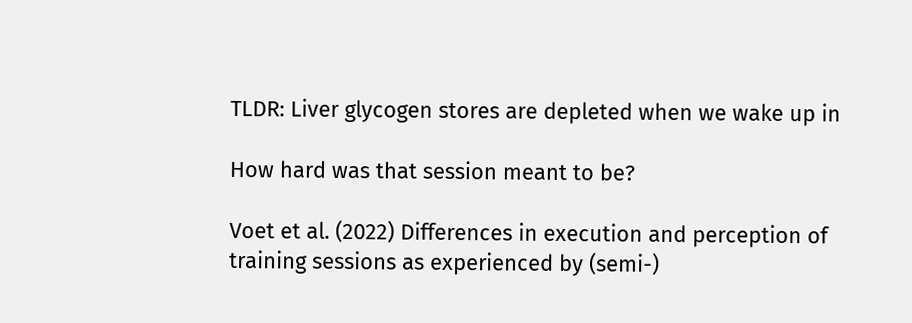TLDR: Liver glycogen stores are depleted when we wake up in

How hard was that session meant to be?

Voet et al. (2022) Differences in execution and perception of training sessions as experienced by (semi-)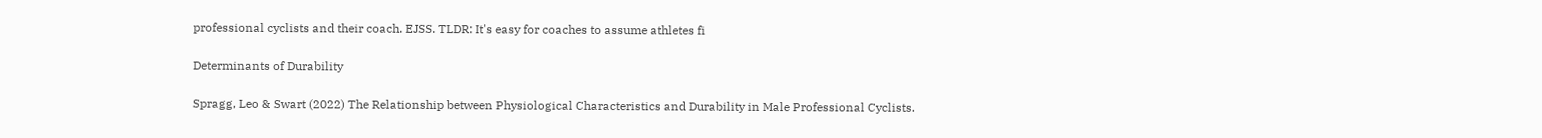professional cyclists and their coach. EJSS. TLDR: It's easy for coaches to assume athletes fi

Determinants of Durability

Spragg, Leo & Swart (2022) The Relationship between Physiological Characteristics and Durability in Male Professional Cyclists.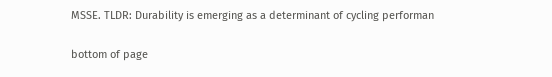MSSE. TLDR: Durability is emerging as a determinant of cycling performan

bottom of page